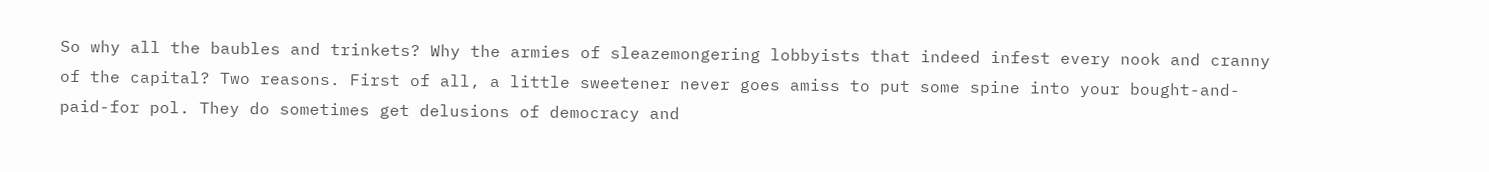So why all the baubles and trinkets? Why the armies of sleazemongering lobbyists that indeed infest every nook and cranny of the capital? Two reasons. First of all, a little sweetener never goes amiss to put some spine into your bought-and-paid-for pol. They do sometimes get delusions of democracy and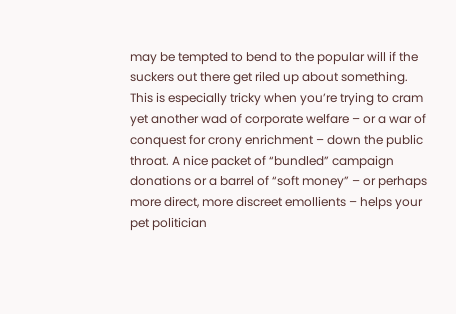may be tempted to bend to the popular will if the suckers out there get riled up about something. This is especially tricky when you’re trying to cram yet another wad of corporate welfare – or a war of conquest for crony enrichment – down the public throat. A nice packet of “bundled” campaign donations or a barrel of “soft money” – or perhaps more direct, more discreet emollients – helps your pet politician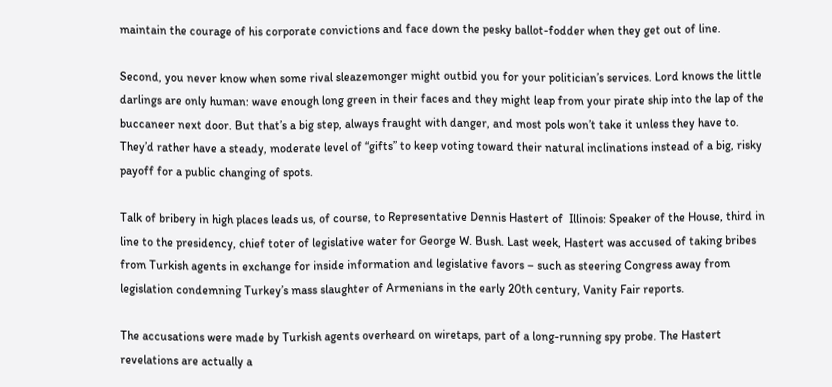maintain the courage of his corporate convictions and face down the pesky ballot-fodder when they get out of line.

Second, you never know when some rival sleazemonger might outbid you for your politician’s services. Lord knows the little darlings are only human: wave enough long green in their faces and they might leap from your pirate ship into the lap of the buccaneer next door. But that’s a big step, always fraught with danger, and most pols won’t take it unless they have to. They’d rather have a steady, moderate level of “gifts” to keep voting toward their natural inclinations instead of a big, risky payoff for a public changing of spots.

Talk of bribery in high places leads us, of course, to Representative Dennis Hastert of  Illinois: Speaker of the House, third in line to the presidency, chief toter of legislative water for George W. Bush. Last week, Hastert was accused of taking bribes from Turkish agents in exchange for inside information and legislative favors – such as steering Congress away from legislation condemning Turkey’s mass slaughter of Armenians in the early 20th century, Vanity Fair reports.

The accusations were made by Turkish agents overheard on wiretaps, part of a long-running spy probe. The Hastert revelations are actually a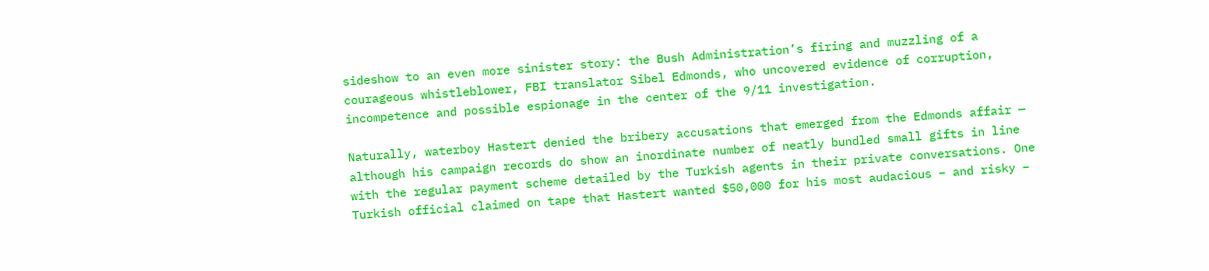sideshow to an even more sinister story: the Bush Administration’s firing and muzzling of a courageous whistleblower, FBI translator Sibel Edmonds, who uncovered evidence of corruption, incompetence and possible espionage in the center of the 9/11 investigation.

Naturally, waterboy Hastert denied the bribery accusations that emerged from the Edmonds affair — although his campaign records do show an inordinate number of neatly bundled small gifts in line with the regular payment scheme detailed by the Turkish agents in their private conversations. One Turkish official claimed on tape that Hastert wanted $50,000 for his most audacious – and risky –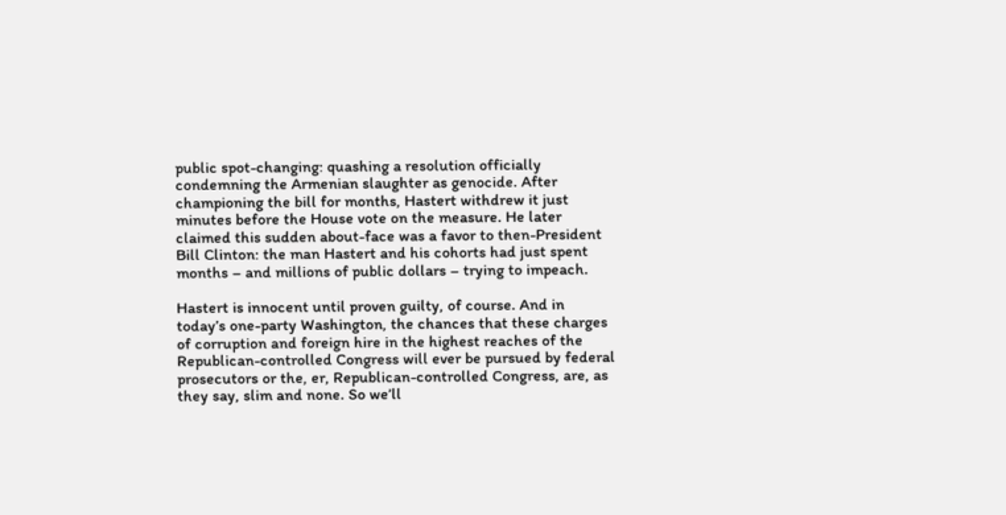public spot-changing: quashing a resolution officially condemning the Armenian slaughter as genocide. After championing the bill for months, Hastert withdrew it just minutes before the House vote on the measure. He later claimed this sudden about-face was a favor to then-President Bill Clinton: the man Hastert and his cohorts had just spent months – and millions of public dollars – trying to impeach.

Hastert is innocent until proven guilty, of course. And in today’s one-party Washington, the chances that these charges of corruption and foreign hire in the highest reaches of the Republican-controlled Congress will ever be pursued by federal prosecutors or the, er, Republican-controlled Congress, are, as they say, slim and none. So we’ll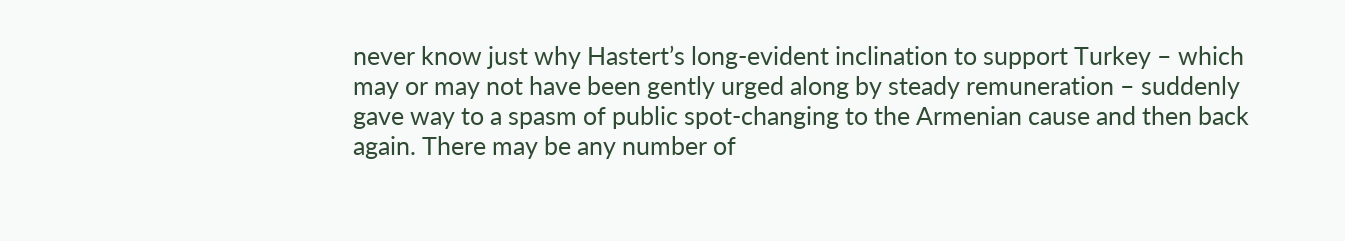never know just why Hastert’s long-evident inclination to support Turkey – which may or may not have been gently urged along by steady remuneration – suddenly gave way to a spasm of public spot-changing to the Armenian cause and then back again. There may be any number of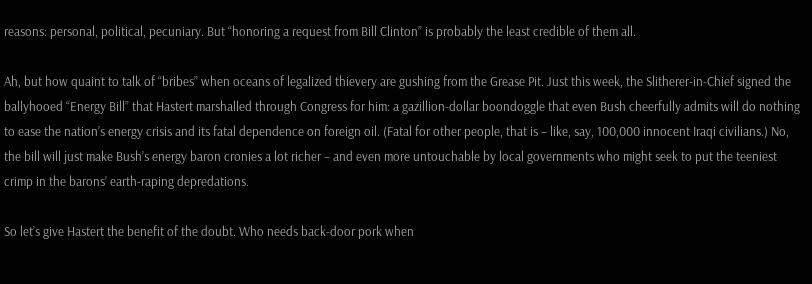reasons: personal, political, pecuniary. But “honoring a request from Bill Clinton” is probably the least credible of them all.

Ah, but how quaint to talk of “bribes” when oceans of legalized thievery are gushing from the Grease Pit. Just this week, the Slitherer-in-Chief signed the ballyhooed “Energy Bill” that Hastert marshalled through Congress for him: a gazillion-dollar boondoggle that even Bush cheerfully admits will do nothing to ease the nation’s energy crisis and its fatal dependence on foreign oil. (Fatal for other people, that is – like, say, 100,000 innocent Iraqi civilians.) No, the bill will just make Bush’s energy baron cronies a lot richer – and even more untouchable by local governments who might seek to put the teeniest crimp in the barons’ earth-raping depredations.

So let’s give Hastert the benefit of the doubt. Who needs back-door pork when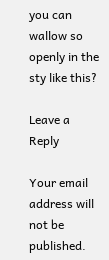you can wallow so openly in the sty like this?

Leave a Reply

Your email address will not be published.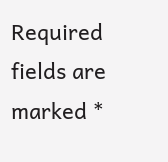Required fields are marked *